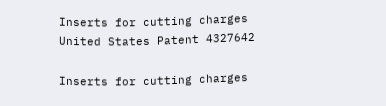Inserts for cutting charges
United States Patent 4327642

Inserts for cutting charges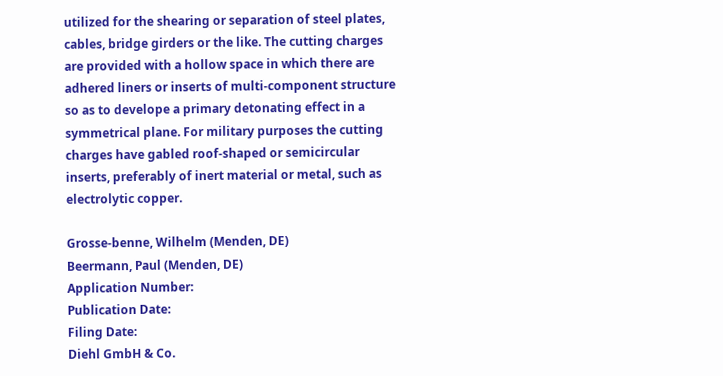utilized for the shearing or separation of steel plates, cables, bridge girders or the like. The cutting charges are provided with a hollow space in which there are adhered liners or inserts of multi-component structure so as to develope a primary detonating effect in a symmetrical plane. For military purposes the cutting charges have gabled roof-shaped or semicircular inserts, preferably of inert material or metal, such as electrolytic copper.

Grosse-benne, Wilhelm (Menden, DE)
Beermann, Paul (Menden, DE)
Application Number:
Publication Date:
Filing Date:
Diehl GmbH & Co.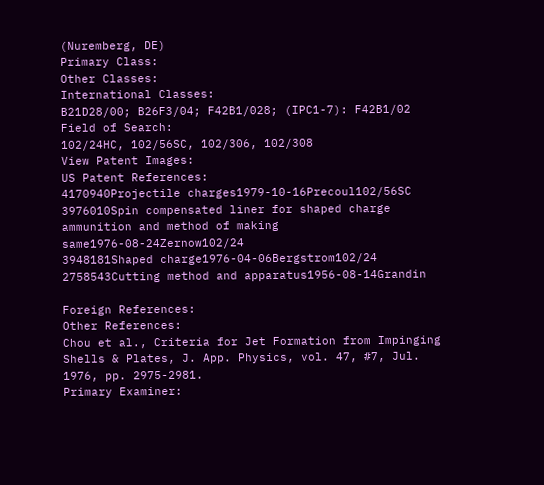(Nuremberg, DE)
Primary Class:
Other Classes:
International Classes:
B21D28/00; B26F3/04; F42B1/028; (IPC1-7): F42B1/02
Field of Search:
102/24HC, 102/56SC, 102/306, 102/308
View Patent Images:
US Patent References:
4170940Projectile charges1979-10-16Precoul102/56SC
3976010Spin compensated liner for shaped charge ammunition and method of making same1976-08-24Zernow102/24
3948181Shaped charge1976-04-06Bergstrom102/24
2758543Cutting method and apparatus1956-08-14Grandin

Foreign References:
Other References:
Chou et al., Criteria for Jet Formation from Impinging Shells & Plates, J. App. Physics, vol. 47, #7, Jul. 1976, pp. 2975-2981.
Primary Examiner: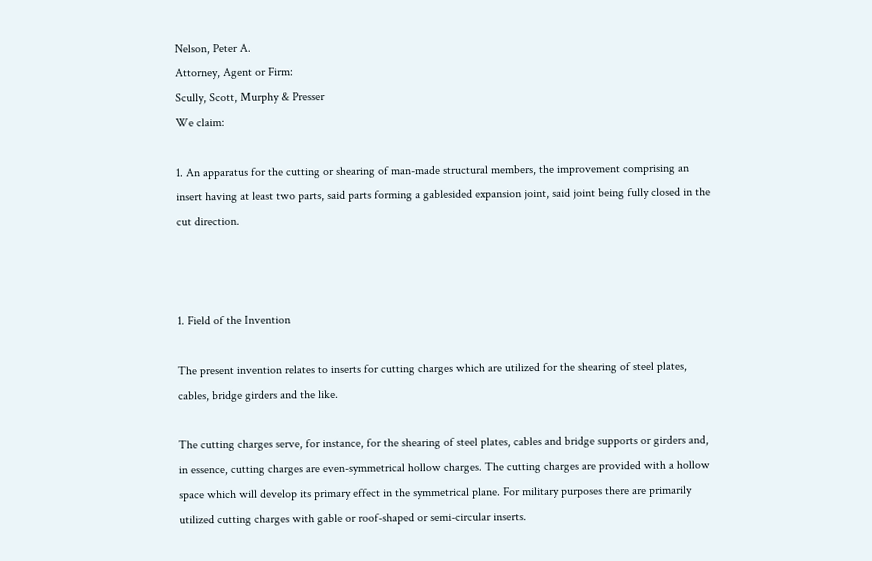Nelson, Peter A.
Attorney, Agent or Firm:
Scully, Scott, Murphy & Presser
We claim:

1. An apparatus for the cutting or shearing of man-made structural members, the improvement comprising an insert having at least two parts, said parts forming a gablesided expansion joint, said joint being fully closed in the cut direction.



1. Field of the Invention

The present invention relates to inserts for cutting charges which are utilized for the shearing of steel plates, cables, bridge girders and the like.

The cutting charges serve, for instance, for the shearing of steel plates, cables and bridge supports or girders and, in essence, cutting charges are even-symmetrical hollow charges. The cutting charges are provided with a hollow space which will develop its primary effect in the symmetrical plane. For military purposes there are primarily utilized cutting charges with gable or roof-shaped or semi-circular inserts.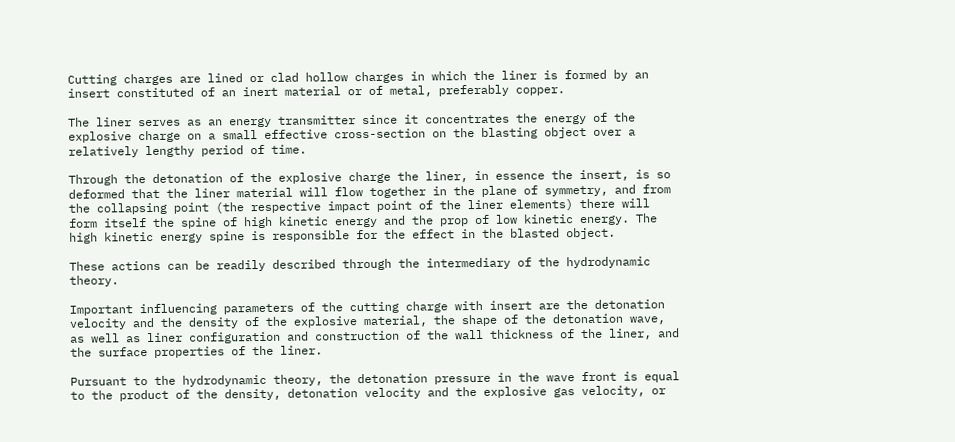Cutting charges are lined or clad hollow charges in which the liner is formed by an insert constituted of an inert material or of metal, preferably copper.

The liner serves as an energy transmitter since it concentrates the energy of the explosive charge on a small effective cross-section on the blasting object over a relatively lengthy period of time.

Through the detonation of the explosive charge the liner, in essence the insert, is so deformed that the liner material will flow together in the plane of symmetry, and from the collapsing point (the respective impact point of the liner elements) there will form itself the spine of high kinetic energy and the prop of low kinetic energy. The high kinetic energy spine is responsible for the effect in the blasted object.

These actions can be readily described through the intermediary of the hydrodynamic theory.

Important influencing parameters of the cutting charge with insert are the detonation velocity and the density of the explosive material, the shape of the detonation wave, as well as liner configuration and construction of the wall thickness of the liner, and the surface properties of the liner.

Pursuant to the hydrodynamic theory, the detonation pressure in the wave front is equal to the product of the density, detonation velocity and the explosive gas velocity, or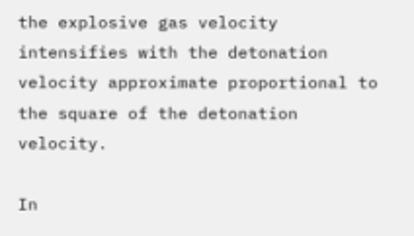the explosive gas velocity intensifies with the detonation velocity approximate proportional to the square of the detonation velocity.

In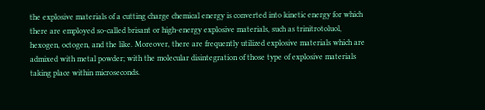the explosive materials of a cutting charge chemical energy is converted into kinetic energy for which there are employed so-called brisant or high-energy explosive materials, such as trinitrotoluol, hexogen, octogen, and the like. Moreover, there are frequently utilized explosive materials which are admixed with metal powder; with the molecular disintegration of those type of explosive materials taking place within microseconds.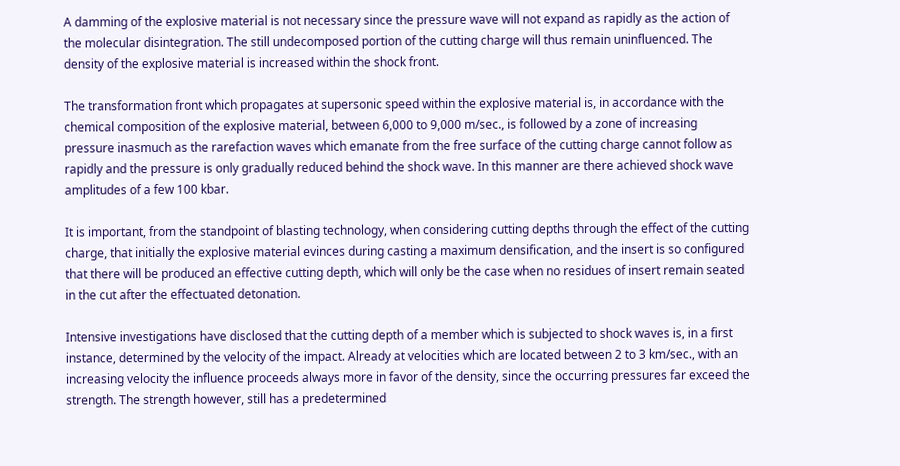A damming of the explosive material is not necessary since the pressure wave will not expand as rapidly as the action of the molecular disintegration. The still undecomposed portion of the cutting charge will thus remain uninfluenced. The density of the explosive material is increased within the shock front.

The transformation front which propagates at supersonic speed within the explosive material is, in accordance with the chemical composition of the explosive material, between 6,000 to 9,000 m/sec., is followed by a zone of increasing pressure inasmuch as the rarefaction waves which emanate from the free surface of the cutting charge cannot follow as rapidly and the pressure is only gradually reduced behind the shock wave. In this manner are there achieved shock wave amplitudes of a few 100 kbar.

It is important, from the standpoint of blasting technology, when considering cutting depths through the effect of the cutting charge, that initially the explosive material evinces during casting a maximum densification, and the insert is so configured that there will be produced an effective cutting depth, which will only be the case when no residues of insert remain seated in the cut after the effectuated detonation.

Intensive investigations have disclosed that the cutting depth of a member which is subjected to shock waves is, in a first instance, determined by the velocity of the impact. Already at velocities which are located between 2 to 3 km/sec., with an increasing velocity the influence proceeds always more in favor of the density, since the occurring pressures far exceed the strength. The strength however, still has a predetermined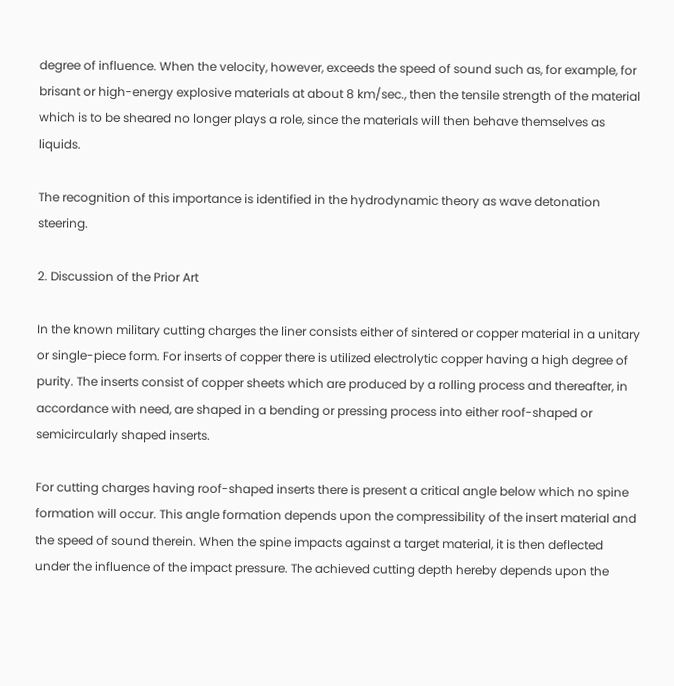degree of influence. When the velocity, however, exceeds the speed of sound such as, for example, for brisant or high-energy explosive materials at about 8 km/sec., then the tensile strength of the material which is to be sheared no longer plays a role, since the materials will then behave themselves as liquids.

The recognition of this importance is identified in the hydrodynamic theory as wave detonation steering.

2. Discussion of the Prior Art

In the known military cutting charges the liner consists either of sintered or copper material in a unitary or single-piece form. For inserts of copper there is utilized electrolytic copper having a high degree of purity. The inserts consist of copper sheets which are produced by a rolling process and thereafter, in accordance with need, are shaped in a bending or pressing process into either roof-shaped or semicircularly shaped inserts.

For cutting charges having roof-shaped inserts there is present a critical angle below which no spine formation will occur. This angle formation depends upon the compressibility of the insert material and the speed of sound therein. When the spine impacts against a target material, it is then deflected under the influence of the impact pressure. The achieved cutting depth hereby depends upon the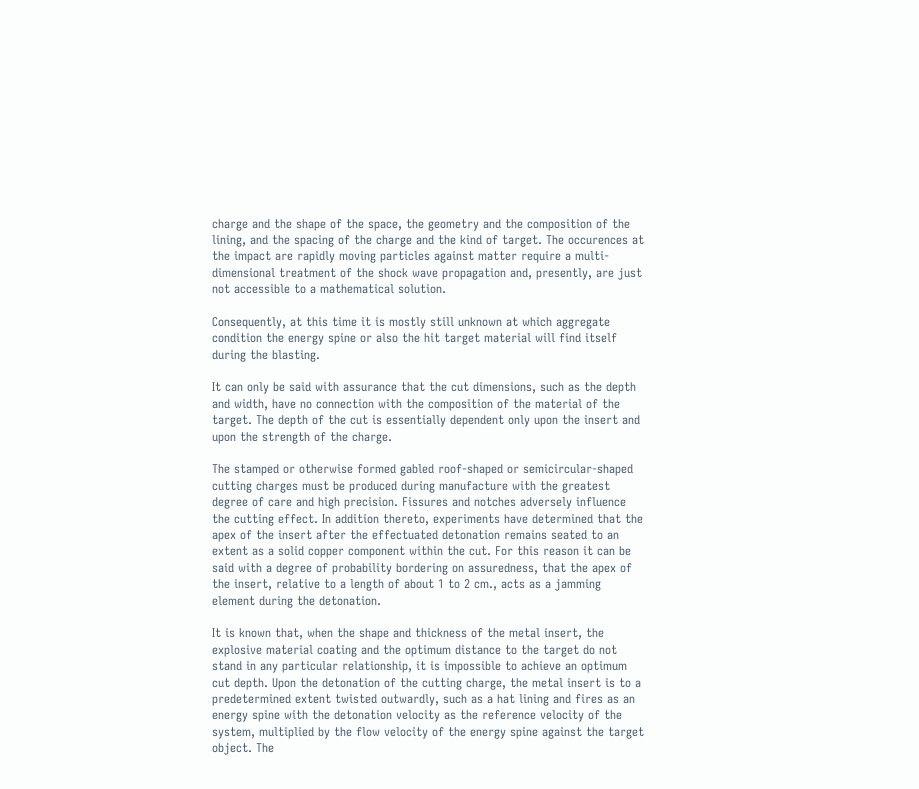charge and the shape of the space, the geometry and the composition of the lining, and the spacing of the charge and the kind of target. The occurences at the impact are rapidly moving particles against matter require a multi-dimensional treatment of the shock wave propagation and, presently, are just not accessible to a mathematical solution.

Consequently, at this time it is mostly still unknown at which aggregate condition the energy spine or also the hit target material will find itself during the blasting.

It can only be said with assurance that the cut dimensions, such as the depth and width, have no connection with the composition of the material of the target. The depth of the cut is essentially dependent only upon the insert and upon the strength of the charge.

The stamped or otherwise formed gabled roof-shaped or semicircular-shaped cutting charges must be produced during manufacture with the greatest degree of care and high precision. Fissures and notches adversely influence the cutting effect. In addition thereto, experiments have determined that the apex of the insert after the effectuated detonation remains seated to an extent as a solid copper component within the cut. For this reason it can be said with a degree of probability bordering on assuredness, that the apex of the insert, relative to a length of about 1 to 2 cm., acts as a jamming element during the detonation.

It is known that, when the shape and thickness of the metal insert, the explosive material coating and the optimum distance to the target do not stand in any particular relationship, it is impossible to achieve an optimum cut depth. Upon the detonation of the cutting charge, the metal insert is to a predetermined extent twisted outwardly, such as a hat lining and fires as an energy spine with the detonation velocity as the reference velocity of the system, multiplied by the flow velocity of the energy spine against the target object. The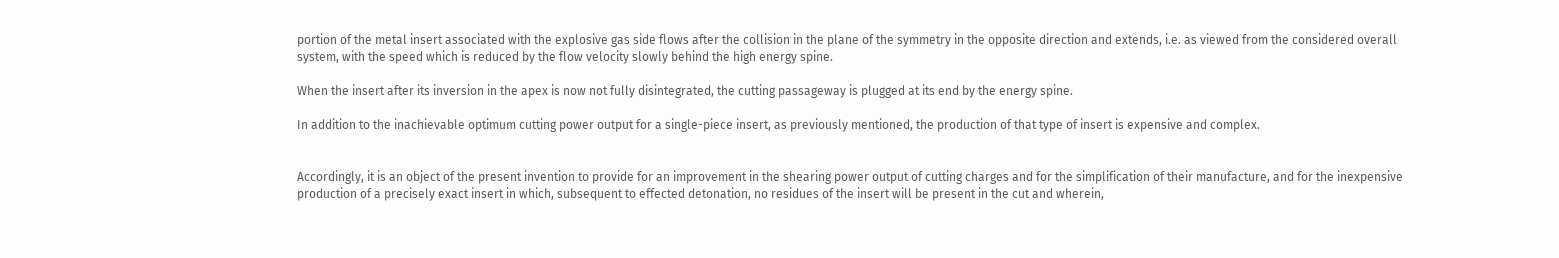portion of the metal insert associated with the explosive gas side flows after the collision in the plane of the symmetry in the opposite direction and extends, i.e. as viewed from the considered overall system, with the speed which is reduced by the flow velocity slowly behind the high energy spine.

When the insert after its inversion in the apex is now not fully disintegrated, the cutting passageway is plugged at its end by the energy spine.

In addition to the inachievable optimum cutting power output for a single-piece insert, as previously mentioned, the production of that type of insert is expensive and complex.


Accordingly, it is an object of the present invention to provide for an improvement in the shearing power output of cutting charges and for the simplification of their manufacture, and for the inexpensive production of a precisely exact insert in which, subsequent to effected detonation, no residues of the insert will be present in the cut and wherein,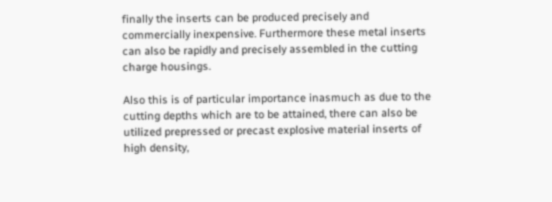finally the inserts can be produced precisely and commercially inexpensive. Furthermore these metal inserts can also be rapidly and precisely assembled in the cutting charge housings.

Also this is of particular importance inasmuch as due to the cutting depths which are to be attained, there can also be utilized prepressed or precast explosive material inserts of high density,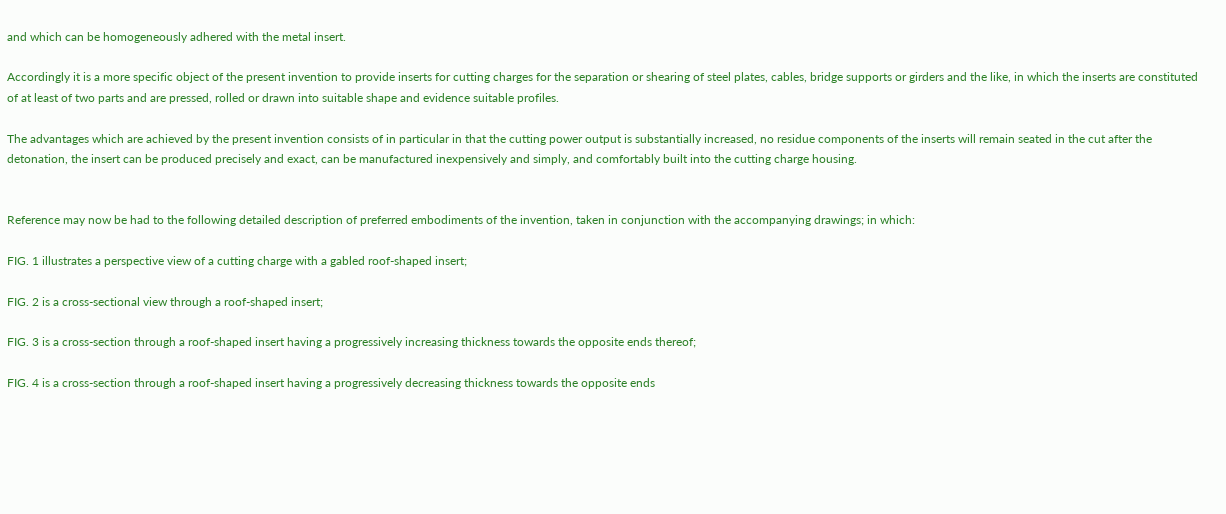and which can be homogeneously adhered with the metal insert.

Accordingly it is a more specific object of the present invention to provide inserts for cutting charges for the separation or shearing of steel plates, cables, bridge supports or girders and the like, in which the inserts are constituted of at least of two parts and are pressed, rolled or drawn into suitable shape and evidence suitable profiles.

The advantages which are achieved by the present invention consists of in particular in that the cutting power output is substantially increased, no residue components of the inserts will remain seated in the cut after the detonation, the insert can be produced precisely and exact, can be manufactured inexpensively and simply, and comfortably built into the cutting charge housing.


Reference may now be had to the following detailed description of preferred embodiments of the invention, taken in conjunction with the accompanying drawings; in which:

FIG. 1 illustrates a perspective view of a cutting charge with a gabled roof-shaped insert;

FIG. 2 is a cross-sectional view through a roof-shaped insert;

FIG. 3 is a cross-section through a roof-shaped insert having a progressively increasing thickness towards the opposite ends thereof;

FIG. 4 is a cross-section through a roof-shaped insert having a progressively decreasing thickness towards the opposite ends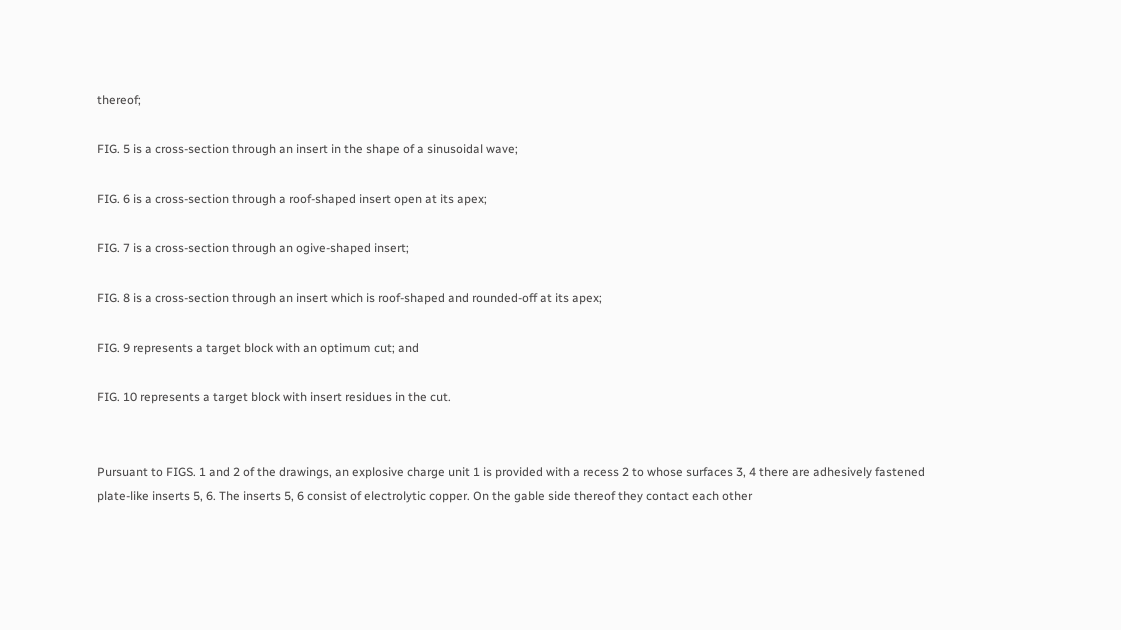thereof;

FIG. 5 is a cross-section through an insert in the shape of a sinusoidal wave;

FIG. 6 is a cross-section through a roof-shaped insert open at its apex;

FIG. 7 is a cross-section through an ogive-shaped insert;

FIG. 8 is a cross-section through an insert which is roof-shaped and rounded-off at its apex;

FIG. 9 represents a target block with an optimum cut; and

FIG. 10 represents a target block with insert residues in the cut.


Pursuant to FIGS. 1 and 2 of the drawings, an explosive charge unit 1 is provided with a recess 2 to whose surfaces 3, 4 there are adhesively fastened plate-like inserts 5, 6. The inserts 5, 6 consist of electrolytic copper. On the gable side thereof they contact each other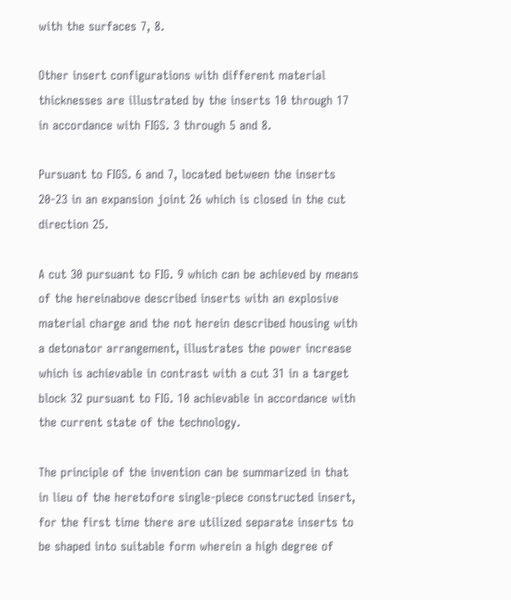with the surfaces 7, 8.

Other insert configurations with different material thicknesses are illustrated by the inserts 10 through 17 in accordance with FIGS. 3 through 5 and 8.

Pursuant to FIGS. 6 and 7, located between the inserts 20-23 in an expansion joint 26 which is closed in the cut direction 25.

A cut 30 pursuant to FIG. 9 which can be achieved by means of the hereinabove described inserts with an explosive material charge and the not herein described housing with a detonator arrangement, illustrates the power increase which is achievable in contrast with a cut 31 in a target block 32 pursuant to FIG. 10 achievable in accordance with the current state of the technology.

The principle of the invention can be summarized in that in lieu of the heretofore single-piece constructed insert, for the first time there are utilized separate inserts to be shaped into suitable form wherein a high degree of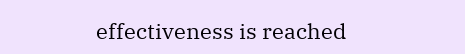effectiveness is reached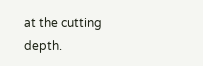at the cutting depth.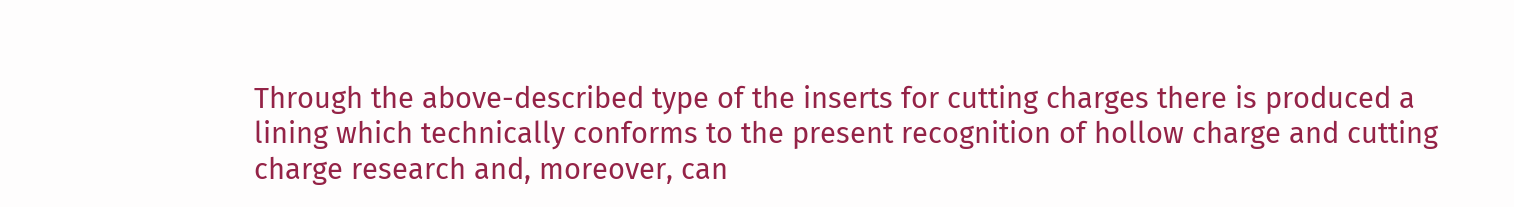Through the above-described type of the inserts for cutting charges there is produced a lining which technically conforms to the present recognition of hollow charge and cutting charge research and, moreover, can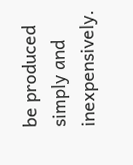be produced simply and inexpensively.